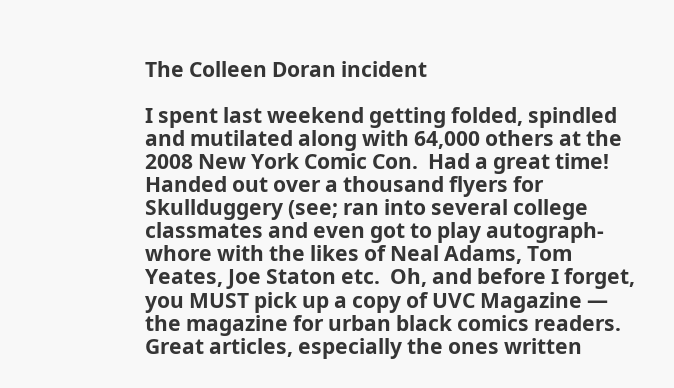The Colleen Doran incident

I spent last weekend getting folded, spindled and mutilated along with 64,000 others at the 2008 New York Comic Con.  Had a great time!  Handed out over a thousand flyers for Skullduggery (see; ran into several college classmates and even got to play autograph-whore with the likes of Neal Adams, Tom Yeates, Joe Staton etc.  Oh, and before I forget, you MUST pick up a copy of UVC Magazine — the magazine for urban black comics readers.  Great articles, especially the ones written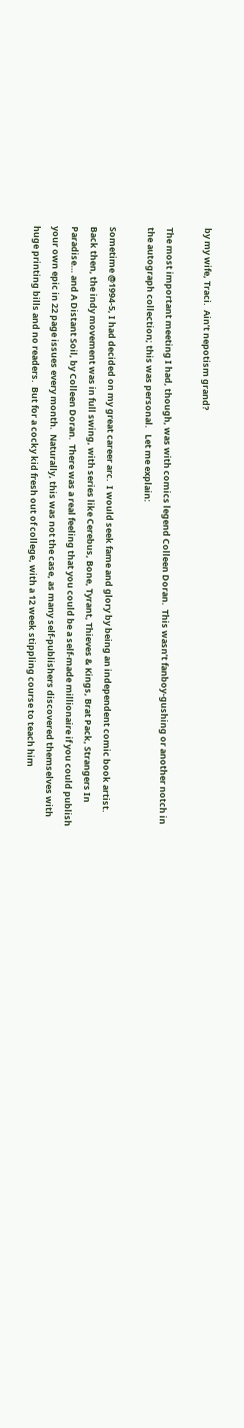by my wife, Traci.  Ain’t nepotism grand?

The most important meeting I had, though, was with comics legend Colleen Doran.  This wasn’t fanboy-gushing or another notch in the autograph collection; this was personal.   Let me explain:

Sometime @1994-5, I had decided on my great career arc.  I would seek fame and glory by being an independent comic book artist.  Back then, the indy movement was in full swing, with series like Cerebus, Bone, Tyrant, Thieves & Kings, Brat Pack, Strangers In Paradise… and A Distant Soil, by Colleen Doran.  There was a real feeling that you could be a self-made millionaire if you could publish your own epic in 22 page issues every month.  Naturally, this was not the case, as many self-publishers discovered themselves with huge printing bills and no readers.  But for a cocky kid fresh out of college, with a 12 week stippling course to teach him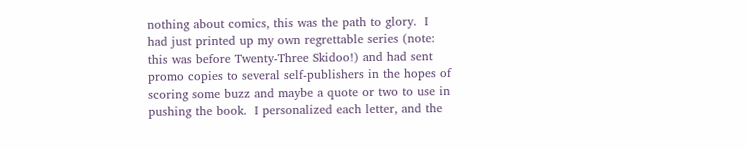nothing about comics, this was the path to glory.  I had just printed up my own regrettable series (note: this was before Twenty-Three Skidoo!) and had sent promo copies to several self-publishers in the hopes of scoring some buzz and maybe a quote or two to use in pushing the book.  I personalized each letter, and the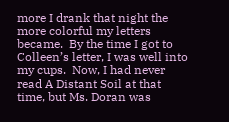more I drank that night the more colorful my letters became.  By the time I got to Colleen’s letter, I was well into my cups.  Now, I had never read A Distant Soil at that time, but Ms. Doran was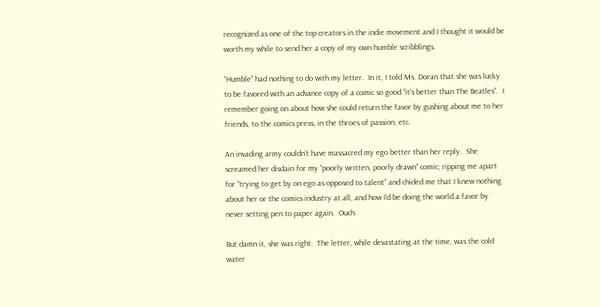recognized as one of the top creators in the indie movement and I thought it would be worth my while to send her a copy of my own humble scribblings.

“Humble” had nothing to do with my letter.  In it, I told Ms. Doran that she was lucky to be favored with an advance copy of a comic so good “it’s better than The Beatles”.  I remember going on about how she could return the favor by gushing about me to her friends, to the comics press, in the throes of passion, etc.

An invading army couldn’t have massacred my ego better than her reply.  She screamed her disdain for my “poorly written, poorly drawn” comic; ripping me apart for “trying to get by on ego as opposed to talent” and chided me that I knew nothing about her or the comics industry at all, and how I’d be doing the world a favor by never setting pen to paper again.  Ouch.

But damn it, she was right.  The letter, while devastating at the time, was the cold water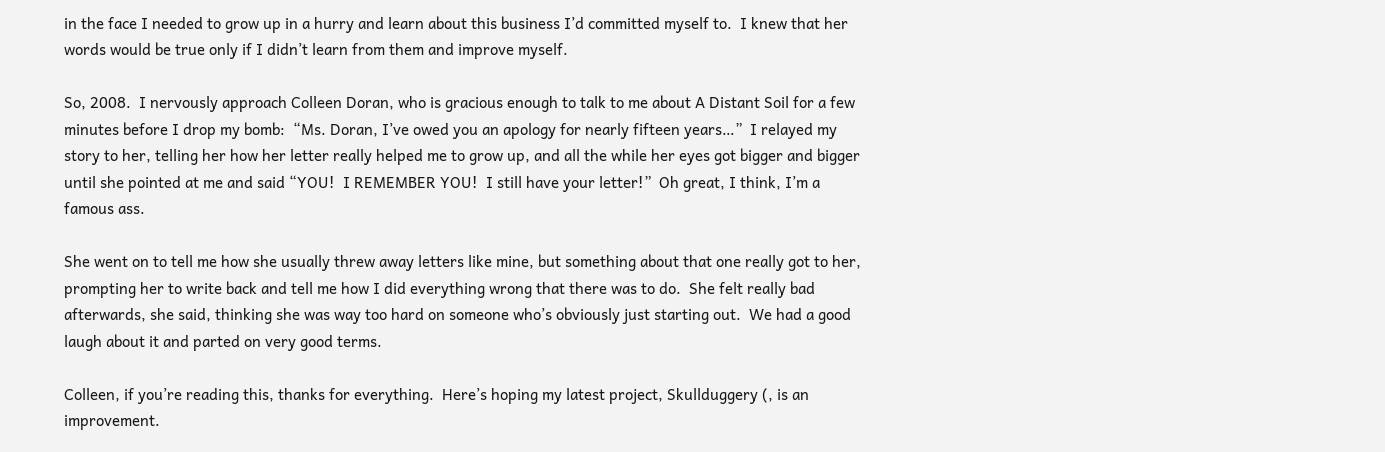in the face I needed to grow up in a hurry and learn about this business I’d committed myself to.  I knew that her words would be true only if I didn’t learn from them and improve myself.

So, 2008.  I nervously approach Colleen Doran, who is gracious enough to talk to me about A Distant Soil for a few minutes before I drop my bomb:  “Ms. Doran, I’ve owed you an apology for nearly fifteen years…”  I relayed my story to her, telling her how her letter really helped me to grow up, and all the while her eyes got bigger and bigger until she pointed at me and said “YOU!  I REMEMBER YOU!  I still have your letter!”  Oh great, I think, I’m a famous ass.

She went on to tell me how she usually threw away letters like mine, but something about that one really got to her, prompting her to write back and tell me how I did everything wrong that there was to do.  She felt really bad afterwards, she said, thinking she was way too hard on someone who’s obviously just starting out.  We had a good laugh about it and parted on very good terms.

Colleen, if you’re reading this, thanks for everything.  Here’s hoping my latest project, Skullduggery (, is an improvement.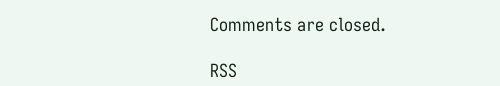Comments are closed.

RSS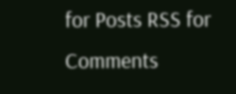for Posts RSS for Comments